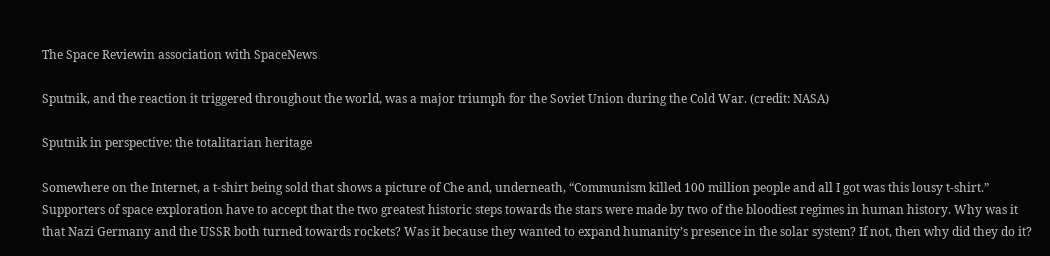The Space Reviewin association with SpaceNews

Sputnik, and the reaction it triggered throughout the world, was a major triumph for the Soviet Union during the Cold War. (credit: NASA)

Sputnik in perspective: the totalitarian heritage

Somewhere on the Internet, a t-shirt being sold that shows a picture of Che and, underneath, “Communism killed 100 million people and all I got was this lousy t-shirt.” Supporters of space exploration have to accept that the two greatest historic steps towards the stars were made by two of the bloodiest regimes in human history. Why was it that Nazi Germany and the USSR both turned towards rockets? Was it because they wanted to expand humanity’s presence in the solar system? If not, then why did they do it?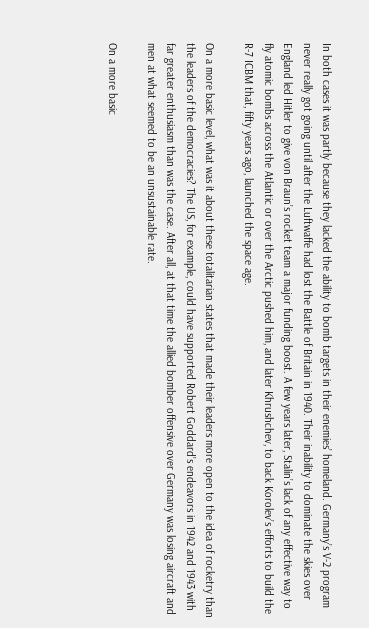In both cases it was partly because they lacked the ability to bomb targets in their enemies’ homeland. Germany’s V-2 program never really got going until after the Luftwaffe had lost the Battle of Britain in 1940. Their inability to dominate the skies over England led Hitler to give von Braun’s rocket team a major funding boost. A few years later, Stalin’s lack of any effective way to fly atomic bombs across the Atlantic or over the Arctic pushed him, and later Khrushchev, to back Korolev’s efforts to build the R-7 ICBM that, fifty years ago, launched the space age.

On a more basic level, what was it about these totalitarian states that made their leaders more open to the idea of rocketry than the leaders of the democracies? The US, for example, could have supported Robert Goddard’s endeavors in 1942 and 1943 with far greater enthusiasm than was the case. After all, at that time the allied bomber offensive over Germany was losing aircraft and men at what seemed to be an unsustainable rate.

On a more basic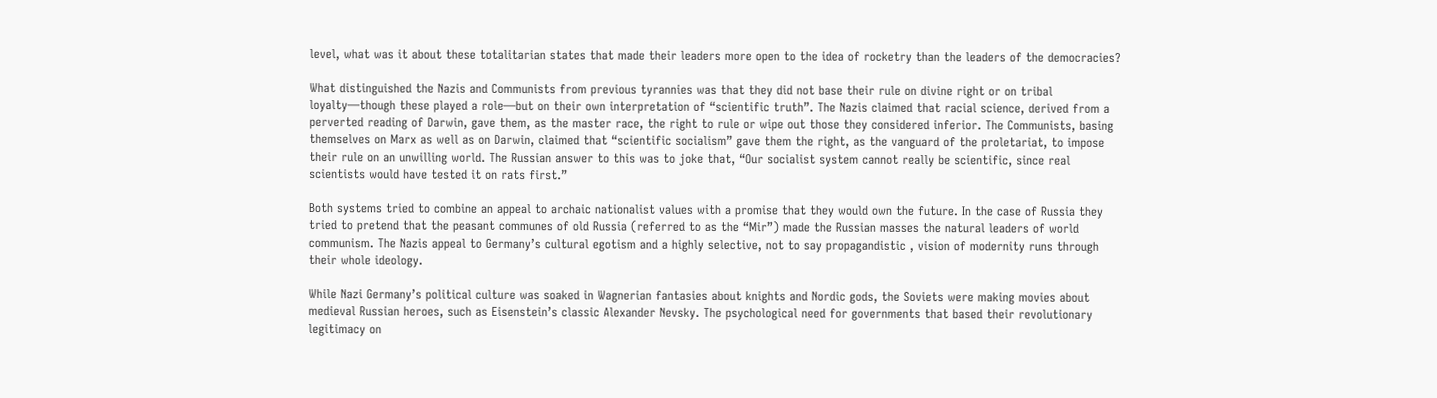level, what was it about these totalitarian states that made their leaders more open to the idea of rocketry than the leaders of the democracies?

What distinguished the Nazis and Communists from previous tyrannies was that they did not base their rule on divine right or on tribal loyalty—though these played a role—but on their own interpretation of “scientific truth”. The Nazis claimed that racial science, derived from a perverted reading of Darwin, gave them, as the master race, the right to rule or wipe out those they considered inferior. The Communists, basing themselves on Marx as well as on Darwin, claimed that “scientific socialism” gave them the right, as the vanguard of the proletariat, to impose their rule on an unwilling world. The Russian answer to this was to joke that, “Our socialist system cannot really be scientific, since real scientists would have tested it on rats first.”

Both systems tried to combine an appeal to archaic nationalist values with a promise that they would own the future. In the case of Russia they tried to pretend that the peasant communes of old Russia (referred to as the “Mir”) made the Russian masses the natural leaders of world communism. The Nazis appeal to Germany’s cultural egotism and a highly selective, not to say propagandistic , vision of modernity runs through their whole ideology.

While Nazi Germany’s political culture was soaked in Wagnerian fantasies about knights and Nordic gods, the Soviets were making movies about medieval Russian heroes, such as Eisenstein’s classic Alexander Nevsky. The psychological need for governments that based their revolutionary legitimacy on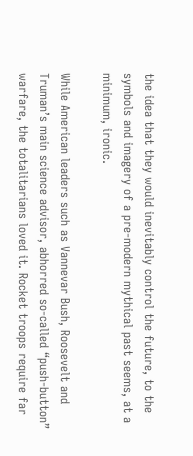the idea that they would inevitably control the future, to the symbols and imagery of a pre-modern mythical past seems, at a minimum, ironic.

While American leaders such as Vannevar Bush, Roosevelt and Truman’s main science advisor, abhorred so-called “push-button” warfare, the totalitarians loved it. Rocket troops require far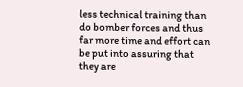less technical training than do bomber forces and thus far more time and effort can be put into assuring that they are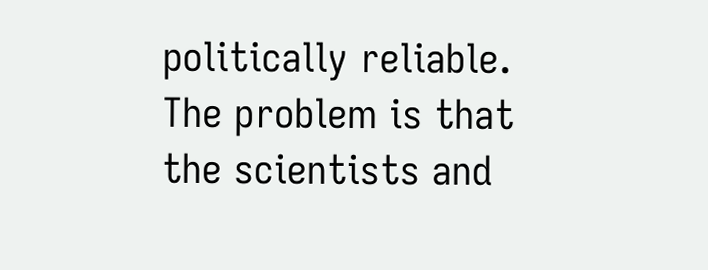politically reliable. The problem is that the scientists and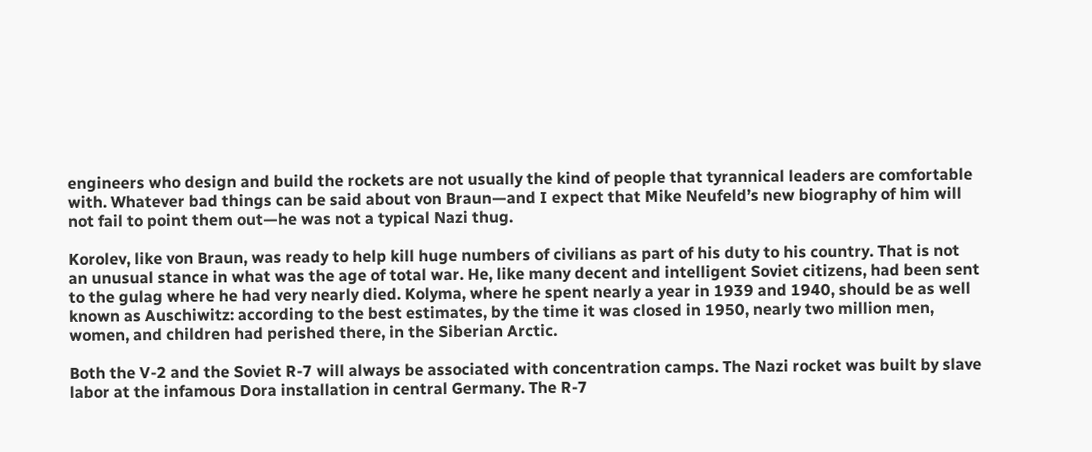engineers who design and build the rockets are not usually the kind of people that tyrannical leaders are comfortable with. Whatever bad things can be said about von Braun—and I expect that Mike Neufeld’s new biography of him will not fail to point them out—he was not a typical Nazi thug.

Korolev, like von Braun, was ready to help kill huge numbers of civilians as part of his duty to his country. That is not an unusual stance in what was the age of total war. He, like many decent and intelligent Soviet citizens, had been sent to the gulag where he had very nearly died. Kolyma, where he spent nearly a year in 1939 and 1940, should be as well known as Auschiwitz: according to the best estimates, by the time it was closed in 1950, nearly two million men, women, and children had perished there, in the Siberian Arctic.

Both the V-2 and the Soviet R-7 will always be associated with concentration camps. The Nazi rocket was built by slave labor at the infamous Dora installation in central Germany. The R-7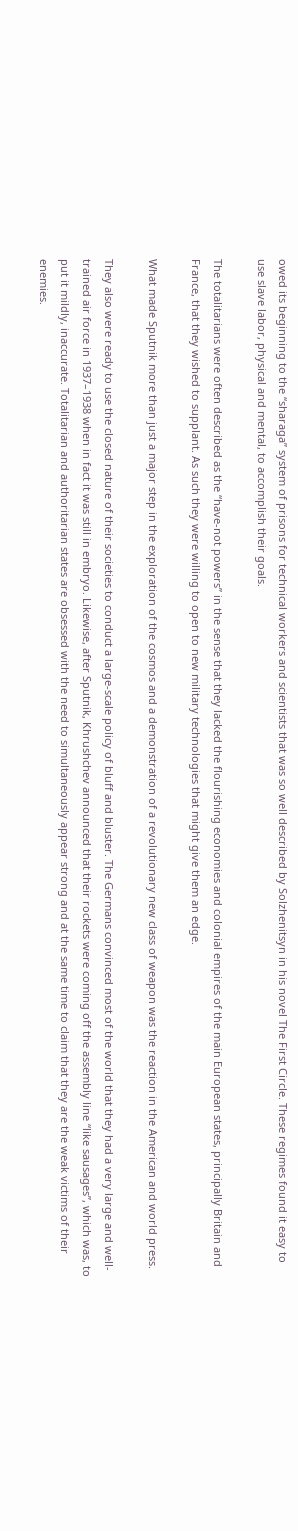owed its beginning to the “sharaga” system of prisons for technical workers and scientists that was so well described by Solzhenitsyn in his novel The First Circle. These regimes found it easy to use slave labor, physical and mental, to accomplish their goals.

The totalitarians were often described as the “have-not powers” in the sense that they lacked the flourishing economies and colonial empires of the main European states, principally Britain and France, that they wished to supplant. As such they were willing to open to new military technologies that might give them an edge.

What made Sputnik more than just a major step in the exploration of the cosmos and a demonstration of a revolutionary new class of weapon was the reaction in the American and world press.

They also were ready to use the closed nature of their societies to conduct a large-scale policy of bluff and bluster. The Germans convinced most of the world that they had a very large and well-trained air force in 1937–1938 when in fact it was still in embryo. Likewise, after Sputnik, Khrushchev announced that their rockets were coming off the assembly line “like sausages”, which was, to put it mildly, inaccurate. Totalitarian and authoritarian states are obsessed with the need to simultaneously appear strong and at the same time to claim that they are the weak victims of their enemies.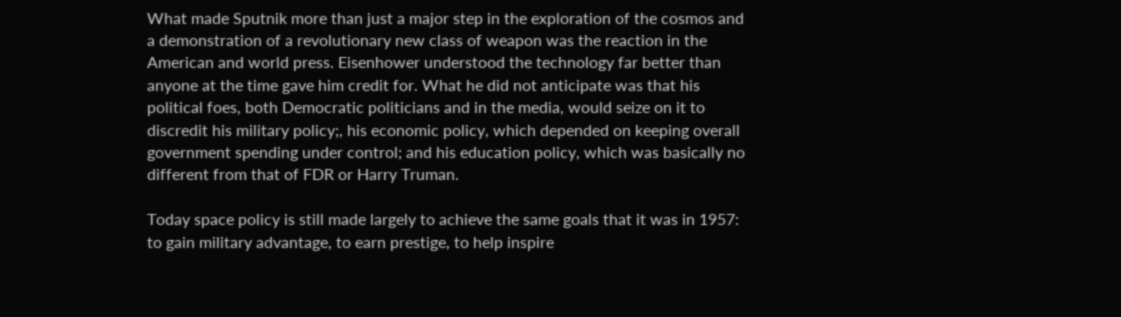What made Sputnik more than just a major step in the exploration of the cosmos and a demonstration of a revolutionary new class of weapon was the reaction in the American and world press. Eisenhower understood the technology far better than anyone at the time gave him credit for. What he did not anticipate was that his political foes, both Democratic politicians and in the media, would seize on it to discredit his military policy;, his economic policy, which depended on keeping overall government spending under control; and his education policy, which was basically no different from that of FDR or Harry Truman.

Today space policy is still made largely to achieve the same goals that it was in 1957: to gain military advantage, to earn prestige, to help inspire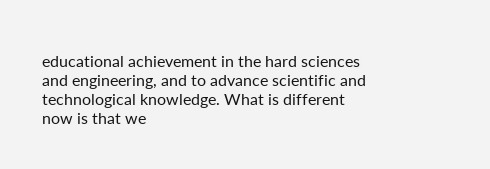educational achievement in the hard sciences and engineering, and to advance scientific and technological knowledge. What is different now is that we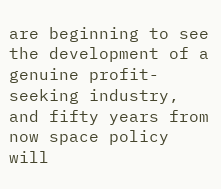are beginning to see the development of a genuine profit-seeking industry, and fifty years from now space policy will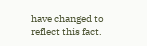have changed to reflect this fact.